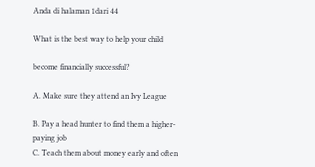Anda di halaman 1dari 44

What is the best way to help your child

become financially successful?

A. Make sure they attend an Ivy League

B. Pay a head hunter to find them a higher-
paying job
C. Teach them about money early and often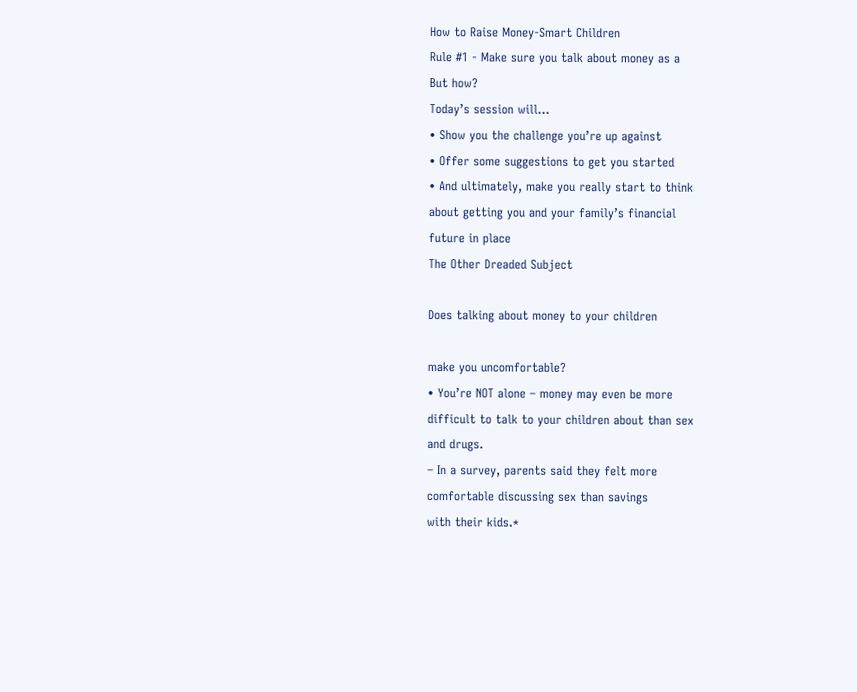How to Raise Money-Smart Children
Rule #1 - Make sure you talk about money as a
But how?
Today’s session will…
• Show you the challenge you’re up against
• Offer some suggestions to get you started
• And ultimately, make you really start to think
about getting you and your family’s financial
future in place
The Other Dreaded Subject

Does talking about money to your children

make you uncomfortable?
• You’re NOT alone – money may even be more
difficult to talk to your children about than sex
and drugs.
– In a survey, parents said they felt more
comfortable discussing sex than savings
with their kids.*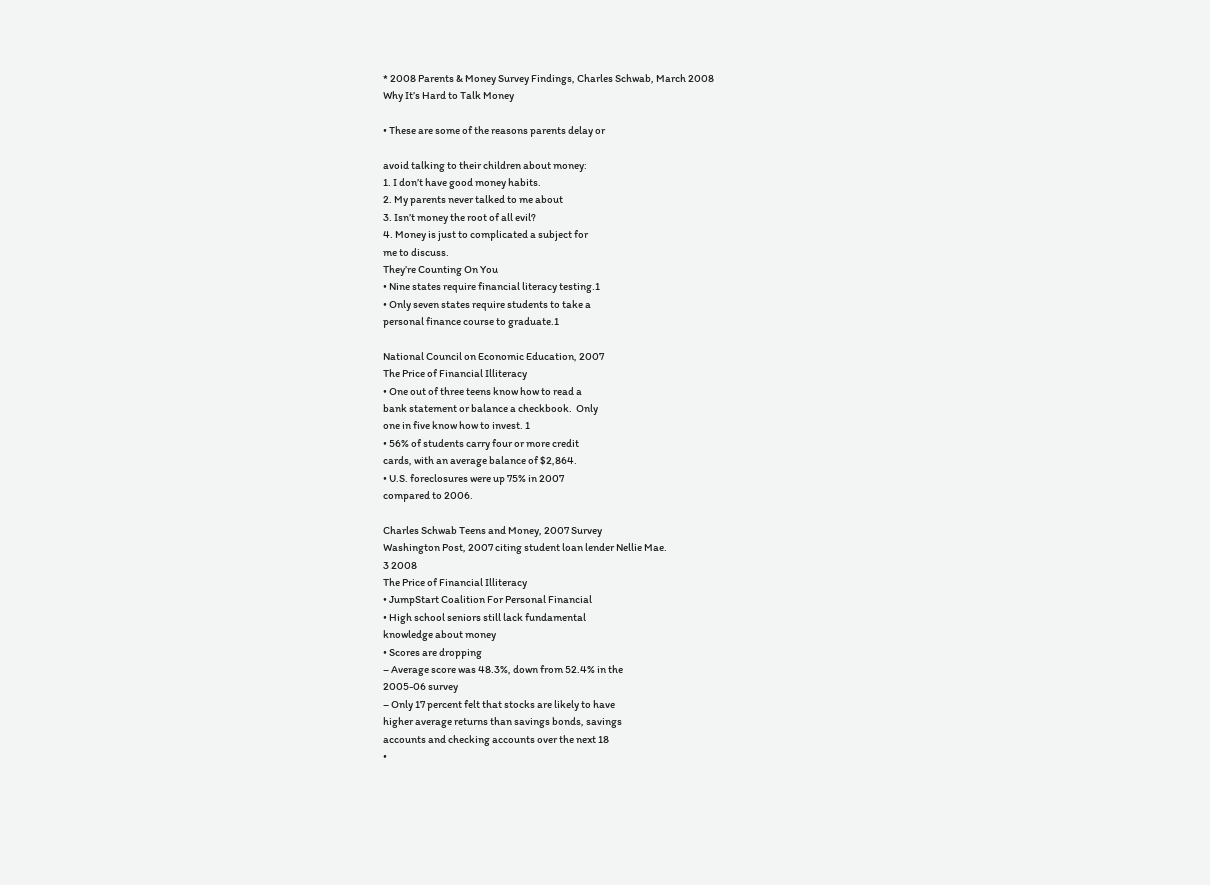* 2008 Parents & Money Survey Findings, Charles Schwab, March 2008
Why It’s Hard to Talk Money

• These are some of the reasons parents delay or

avoid talking to their children about money:
1. I don’t have good money habits.
2. My parents never talked to me about
3. Isn’t money the root of all evil?
4. Money is just to complicated a subject for
me to discuss.
They’re Counting On You
• Nine states require financial literacy testing.1
• Only seven states require students to take a
personal finance course to graduate.1

National Council on Economic Education, 2007
The Price of Financial Illiteracy
• One out of three teens know how to read a
bank statement or balance a checkbook.  Only
one in five know how to invest. 1
• 56% of students carry four or more credit
cards, with an average balance of $2,864.
• U.S. foreclosures were up 75% in 2007
compared to 2006.

Charles Schwab Teens and Money, 2007 Survey
Washington Post, 2007 citing student loan lender Nellie Mae.
3 2008
The Price of Financial Illiteracy
• JumpStart Coalition For Personal Financial
• High school seniors still lack fundamental
knowledge about money
• Scores are dropping
– Average score was 48.3%, down from 52.4% in the
2005-06 survey
– Only 17 percent felt that stocks are likely to have
higher average returns than savings bonds, savings
accounts and checking accounts over the next 18
•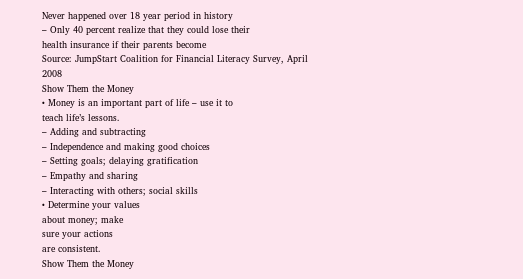Never happened over 18 year period in history
– Only 40 percent realize that they could lose their
health insurance if their parents become
Source: JumpStart Coalition for Financial Literacy Survey, April 2008
Show Them the Money
• Money is an important part of life – use it to
teach life’s lessons.
– Adding and subtracting
– Independence and making good choices
– Setting goals; delaying gratification
– Empathy and sharing
– Interacting with others; social skills
• Determine your values
about money; make
sure your actions
are consistent.
Show Them the Money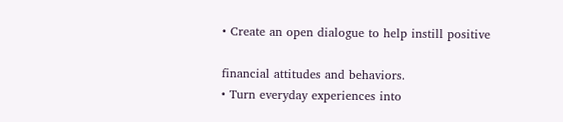• Create an open dialogue to help instill positive

financial attitudes and behaviors.
• Turn everyday experiences into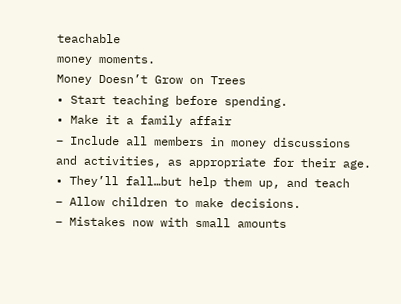teachable
money moments.
Money Doesn’t Grow on Trees
• Start teaching before spending.
• Make it a family affair
– Include all members in money discussions
and activities, as appropriate for their age.
• They’ll fall…but help them up, and teach
– Allow children to make decisions.
– Mistakes now with small amounts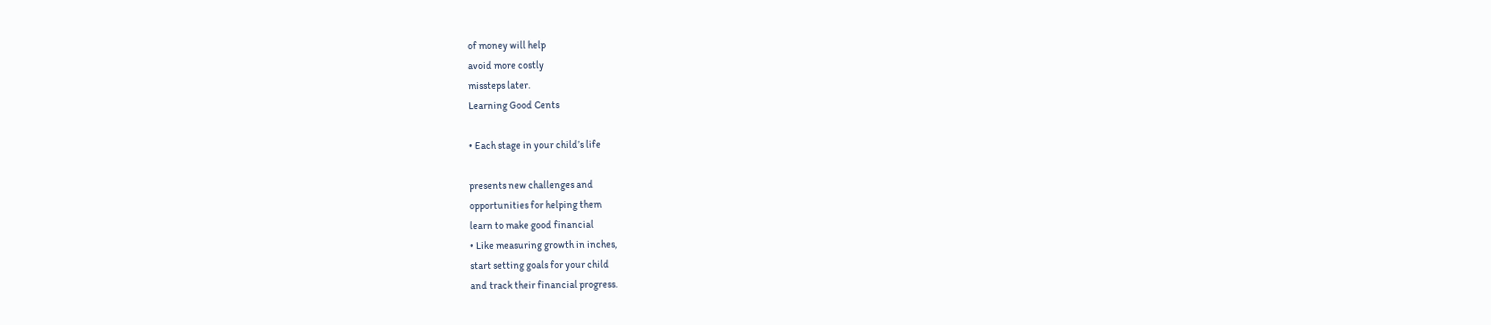of money will help
avoid more costly
missteps later.
Learning Good Cents

• Each stage in your child’s life

presents new challenges and
opportunities for helping them
learn to make good financial
• Like measuring growth in inches,
start setting goals for your child
and track their financial progress.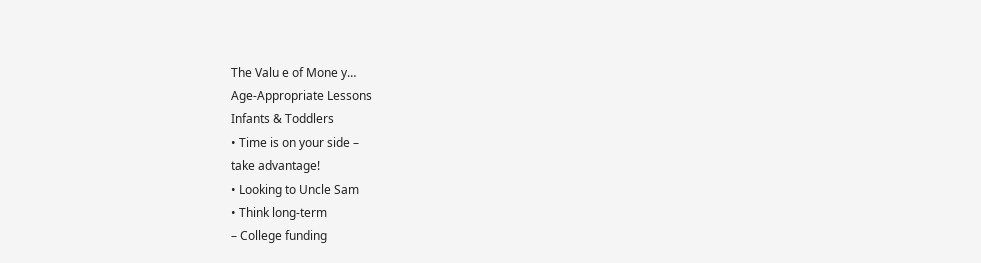The Valu e of Mone y…
Age-Appropriate Lessons
Infants & Toddlers
• Time is on your side –
take advantage!
• Looking to Uncle Sam
• Think long-term
– College funding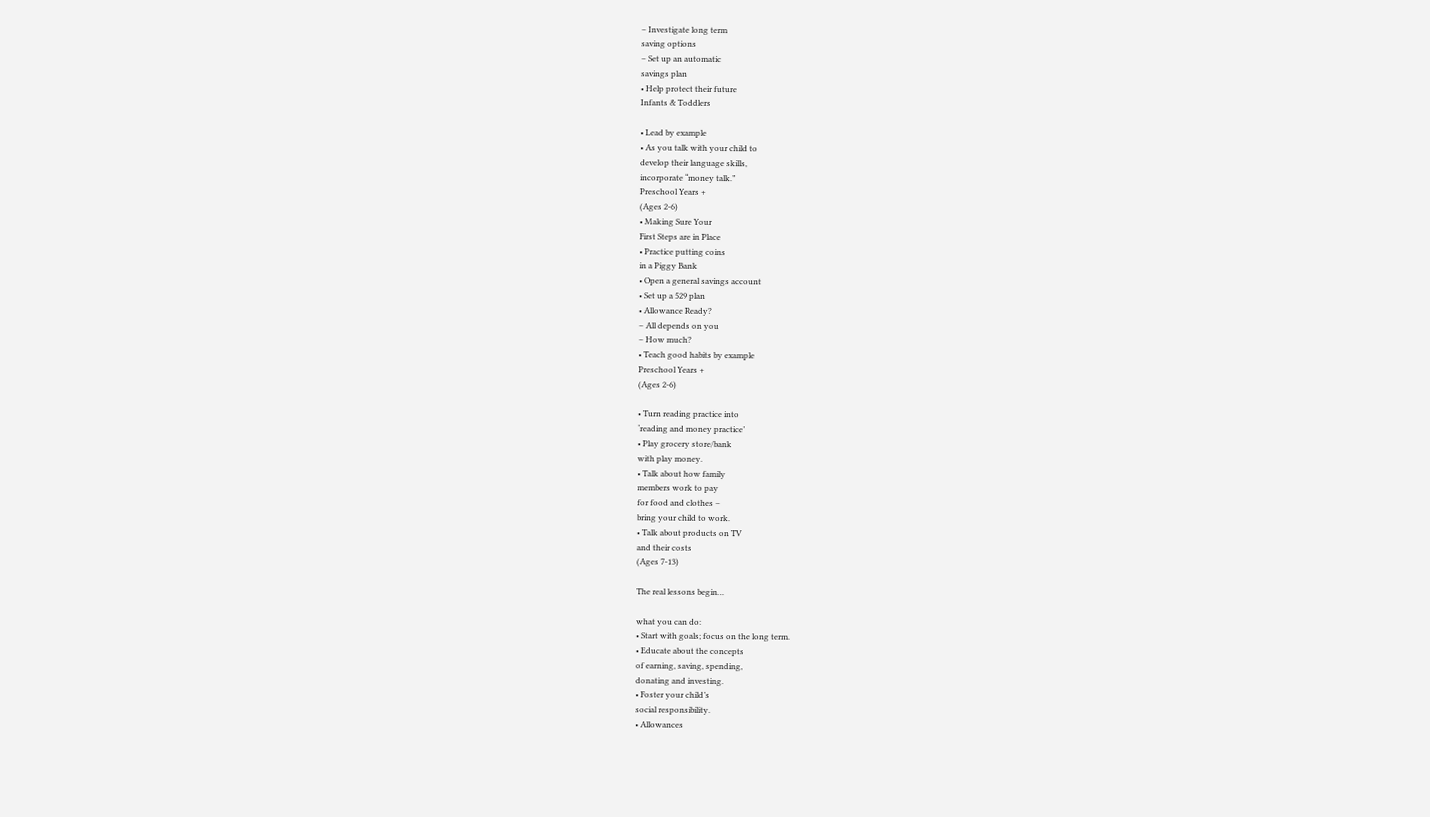– Investigate long term
saving options
– Set up an automatic
savings plan
• Help protect their future
Infants & Toddlers

• Lead by example
• As you talk with your child to
develop their language skills,
incorporate “money talk.”
Preschool Years +
(Ages 2-6)
• Making Sure Your
First Steps are in Place
• Practice putting coins
in a Piggy Bank
• Open a general savings account
• Set up a 529 plan
• Allowance Ready?
– All depends on you
– How much?
• Teach good habits by example
Preschool Years +
(Ages 2-6)

• Turn reading practice into
‘reading and money practice’
• Play grocery store/bank
with play money.
• Talk about how family
members work to pay
for food and clothes –
bring your child to work.
• Talk about products on TV
and their costs
(Ages 7-13)

The real lessons begin…

what you can do:
• Start with goals; focus on the long term.
• Educate about the concepts
of earning, saving, spending,
donating and investing.
• Foster your child’s
social responsibility.
• Allowances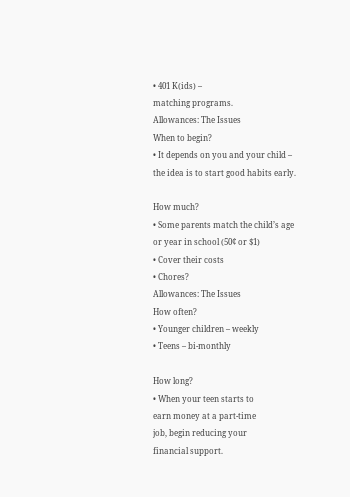• 401 K(ids) –
matching programs.
Allowances: The Issues
When to begin?
• It depends on you and your child –
the idea is to start good habits early.

How much?
• Some parents match the child’s age
or year in school (50¢ or $1)
• Cover their costs
• Chores?
Allowances: The Issues
How often?
• Younger children – weekly
• Teens – bi-monthly

How long?
• When your teen starts to
earn money at a part-time
job, begin reducing your
financial support.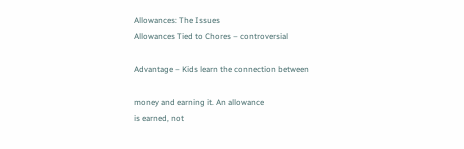Allowances: The Issues
Allowances Tied to Chores – controversial

Advantage – Kids learn the connection between

money and earning it. An allowance
is earned, not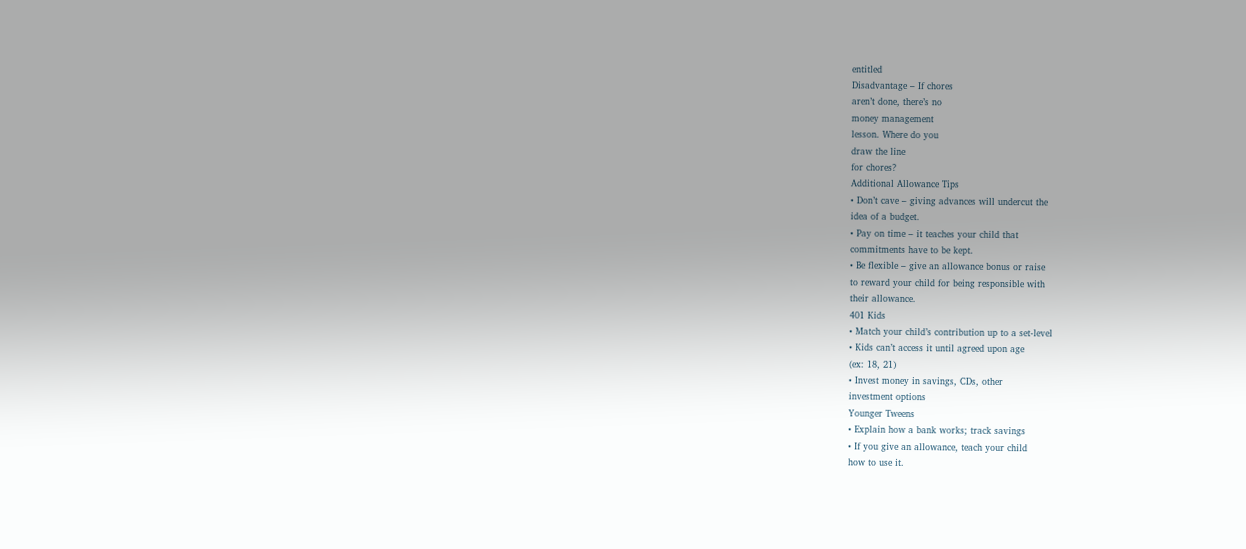entitled
Disadvantage – If chores
aren’t done, there’s no
money management
lesson. Where do you
draw the line
for chores?
Additional Allowance Tips
• Don’t cave – giving advances will undercut the
idea of a budget.
• Pay on time – it teaches your child that
commitments have to be kept.
• Be flexible – give an allowance bonus or raise
to reward your child for being responsible with
their allowance.
401 Kids
• Match your child’s contribution up to a set-level
• Kids can’t access it until agreed upon age
(ex: 18, 21)
• Invest money in savings, CDs, other
investment options
Younger Tweens
• Explain how a bank works; track savings
• If you give an allowance, teach your child
how to use it.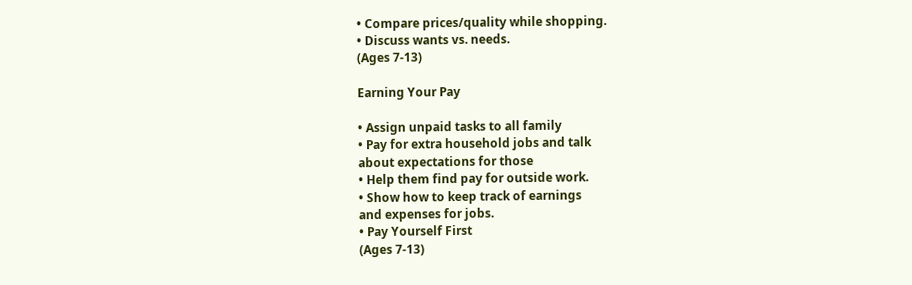• Compare prices/quality while shopping.
• Discuss wants vs. needs.
(Ages 7-13)

Earning Your Pay

• Assign unpaid tasks to all family
• Pay for extra household jobs and talk
about expectations for those
• Help them find pay for outside work.
• Show how to keep track of earnings
and expenses for jobs.
• Pay Yourself First
(Ages 7-13)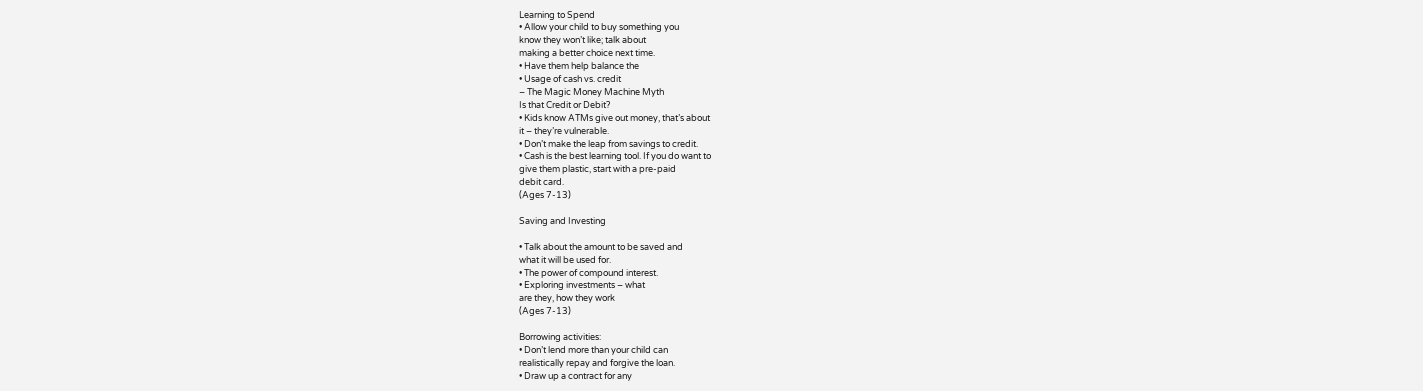Learning to Spend
• Allow your child to buy something you
know they won’t like; talk about
making a better choice next time.
• Have them help balance the
• Usage of cash vs. credit
– The Magic Money Machine Myth
Is that Credit or Debit?
• Kids know ATMs give out money, that’s about
it – they’re vulnerable.
• Don’t make the leap from savings to credit.
• Cash is the best learning tool. If you do want to
give them plastic, start with a pre-paid
debit card.
(Ages 7-13)

Saving and Investing

• Talk about the amount to be saved and
what it will be used for.
• The power of compound interest.
• Exploring investments – what
are they, how they work
(Ages 7-13)

Borrowing activities:
• Don’t lend more than your child can
realistically repay and forgive the loan.
• Draw up a contract for any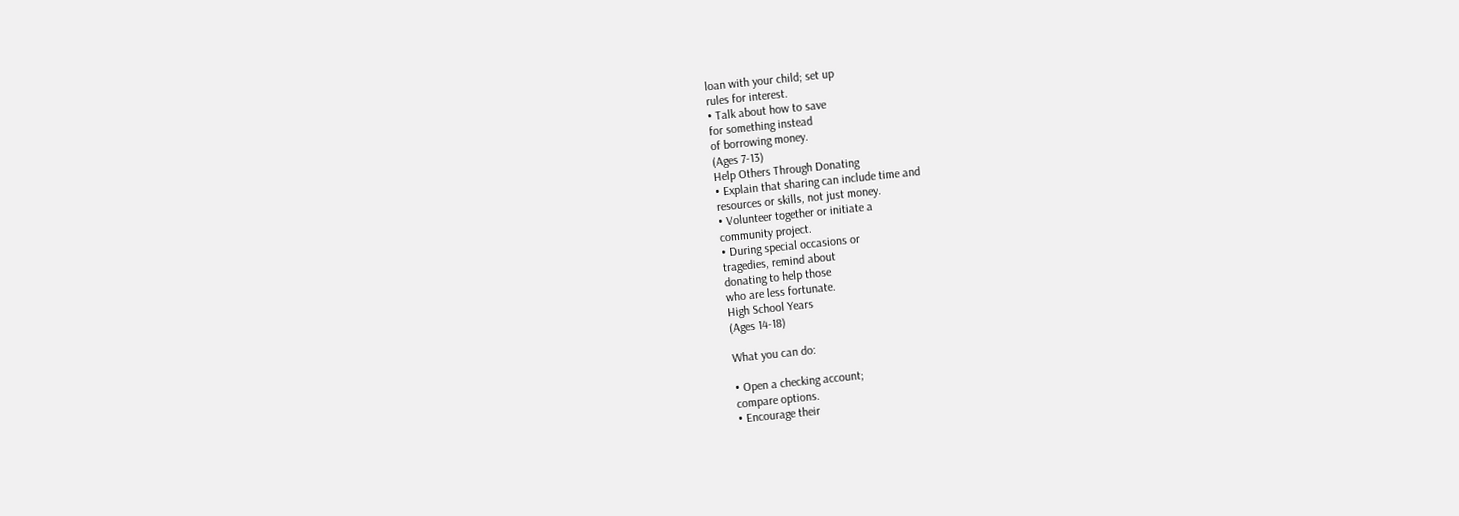loan with your child; set up
rules for interest.
• Talk about how to save
for something instead
of borrowing money.
(Ages 7-13)
Help Others Through Donating
• Explain that sharing can include time and
resources or skills, not just money.
• Volunteer together or initiate a
community project.
• During special occasions or
tragedies, remind about
donating to help those
who are less fortunate.
High School Years
(Ages 14-18)

What you can do:

• Open a checking account;
compare options.
• Encourage their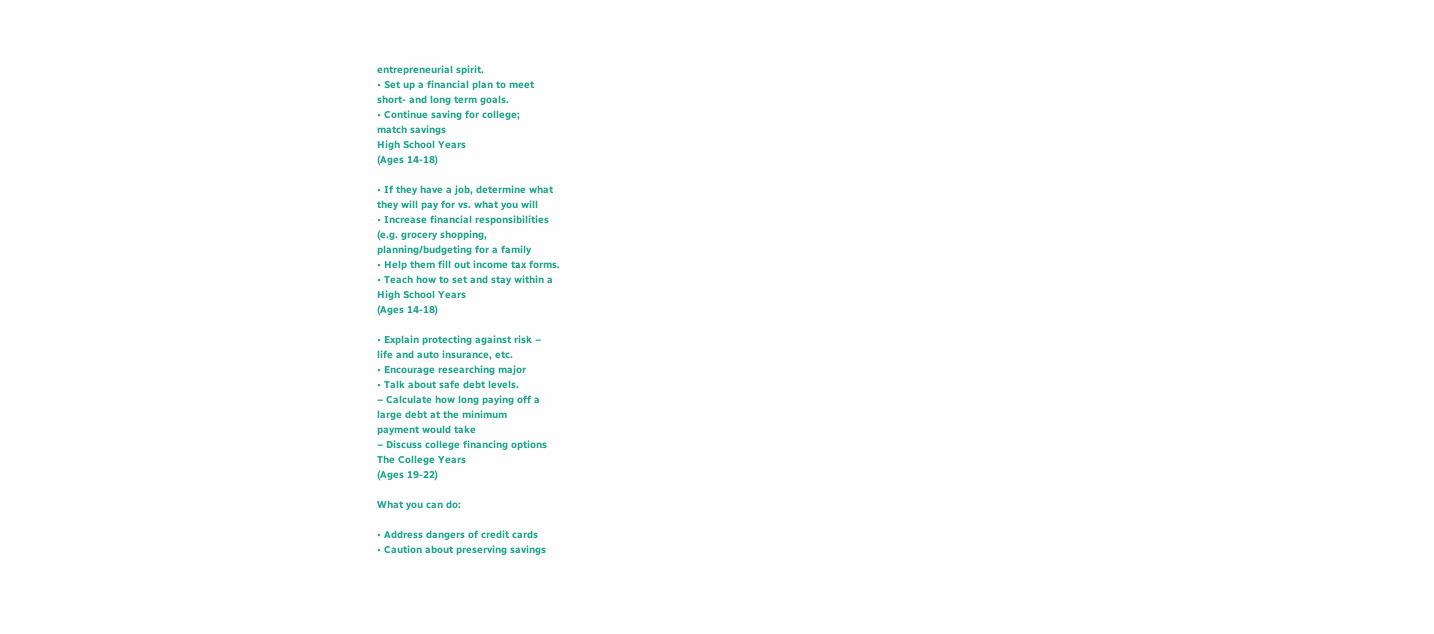entrepreneurial spirit.
• Set up a financial plan to meet
short- and long term goals.
• Continue saving for college;
match savings
High School Years
(Ages 14-18)

• If they have a job, determine what
they will pay for vs. what you will
• Increase financial responsibilities
(e.g. grocery shopping,
planning/budgeting for a family
• Help them fill out income tax forms.
• Teach how to set and stay within a
High School Years
(Ages 14-18)

• Explain protecting against risk –
life and auto insurance, etc.
• Encourage researching major
• Talk about safe debt levels.
– Calculate how long paying off a
large debt at the minimum
payment would take
– Discuss college financing options
The College Years
(Ages 19-22)

What you can do:

• Address dangers of credit cards
• Caution about preserving savings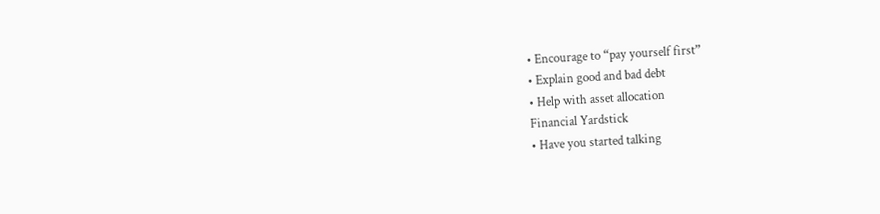• Encourage to “pay yourself first”
• Explain good and bad debt
• Help with asset allocation
Financial Yardstick
• Have you started talking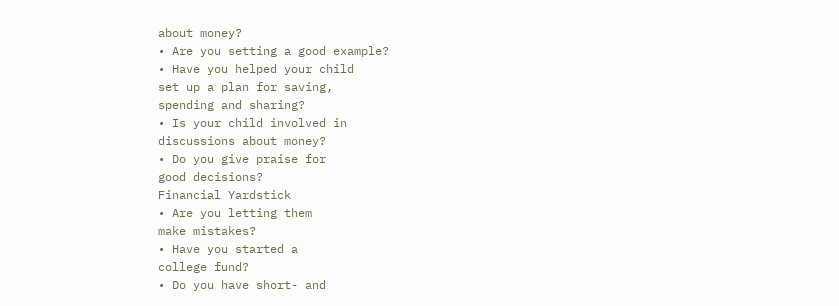about money?
• Are you setting a good example?
• Have you helped your child
set up a plan for saving,
spending and sharing?
• Is your child involved in
discussions about money?
• Do you give praise for
good decisions?
Financial Yardstick
• Are you letting them
make mistakes?
• Have you started a
college fund?
• Do you have short- and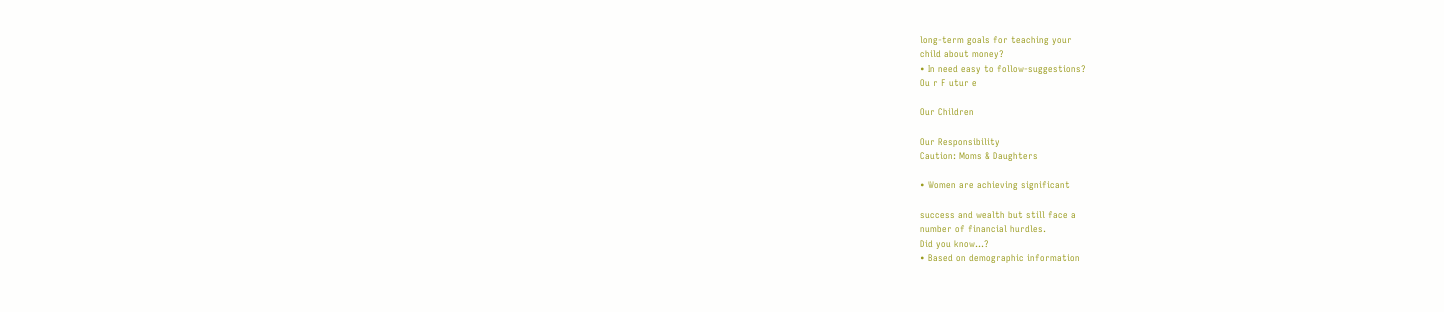long-term goals for teaching your
child about money?
• In need easy to follow-suggestions?
Ou r F utur e

Our Children

Our Responsibility
Caution: Moms & Daughters

• Women are achieving significant

success and wealth but still face a
number of financial hurdles.
Did you know…?
• Based on demographic information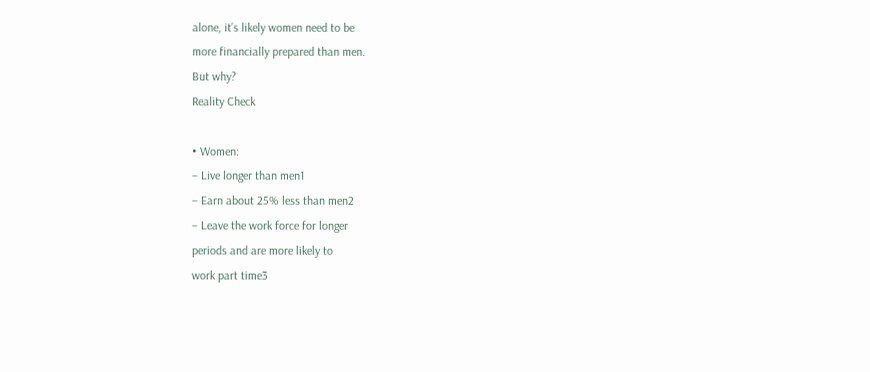alone, it’s likely women need to be
more financially prepared than men.
But why?
Reality Check

• Women:
– Live longer than men1
– Earn about 25% less than men2
– Leave the work force for longer
periods and are more likely to
work part time3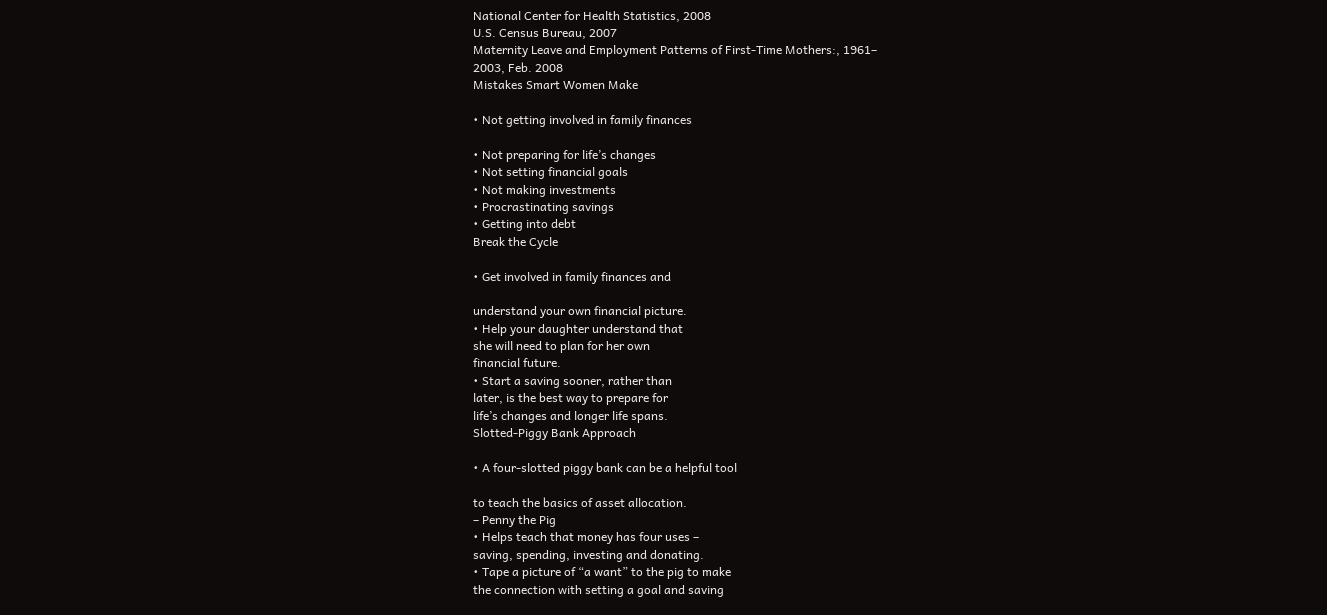National Center for Health Statistics, 2008
U.S. Census Bureau, 2007
Maternity Leave and Employment Patterns of First-Time Mothers:, 1961–
2003, Feb. 2008
Mistakes Smart Women Make

• Not getting involved in family finances

• Not preparing for life’s changes
• Not setting financial goals
• Not making investments
• Procrastinating savings
• Getting into debt
Break the Cycle

• Get involved in family finances and

understand your own financial picture.
• Help your daughter understand that
she will need to plan for her own
financial future.
• Start a saving sooner, rather than
later, is the best way to prepare for
life’s changes and longer life spans.
Slotted-Piggy Bank Approach

• A four-slotted piggy bank can be a helpful tool

to teach the basics of asset allocation.
– Penny the Pig
• Helps teach that money has four uses –
saving, spending, investing and donating.
• Tape a picture of “a want” to the pig to make
the connection with setting a goal and saving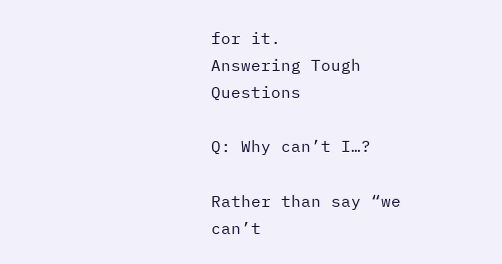for it.
Answering Tough Questions

Q: Why can’t I…?

Rather than say “we can’t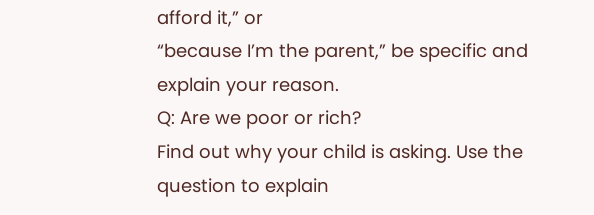afford it,” or
“because I’m the parent,” be specific and
explain your reason.
Q: Are we poor or rich?
Find out why your child is asking. Use the
question to explain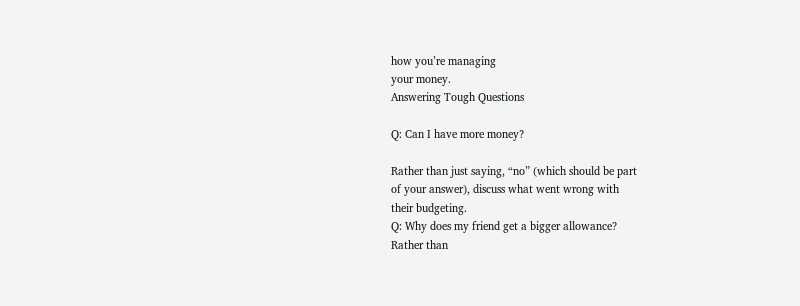how you’re managing
your money.
Answering Tough Questions

Q: Can I have more money?

Rather than just saying, “no” (which should be part
of your answer), discuss what went wrong with
their budgeting.
Q: Why does my friend get a bigger allowance?
Rather than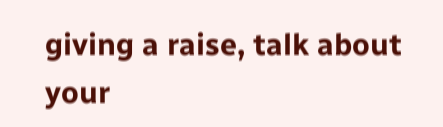giving a raise, talk about your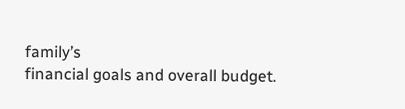family’s
financial goals and overall budget.